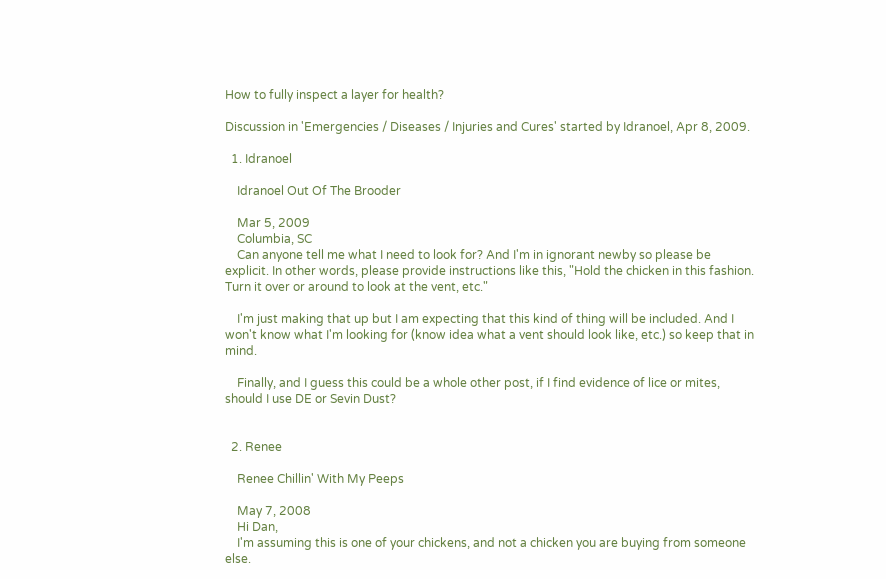How to fully inspect a layer for health?

Discussion in 'Emergencies / Diseases / Injuries and Cures' started by Idranoel, Apr 8, 2009.

  1. Idranoel

    Idranoel Out Of The Brooder

    Mar 5, 2009
    Columbia, SC
    Can anyone tell me what I need to look for? And I'm in ignorant newby so please be explicit. In other words, please provide instructions like this, "Hold the chicken in this fashion. Turn it over or around to look at the vent, etc."

    I'm just making that up but I am expecting that this kind of thing will be included. And I won't know what I'm looking for (know idea what a vent should look like, etc.) so keep that in mind.

    Finally, and I guess this could be a whole other post, if I find evidence of lice or mites, should I use DE or Sevin Dust?


  2. Renee

    Renee Chillin' With My Peeps

    May 7, 2008
    Hi Dan,
    I'm assuming this is one of your chickens, and not a chicken you are buying from someone else.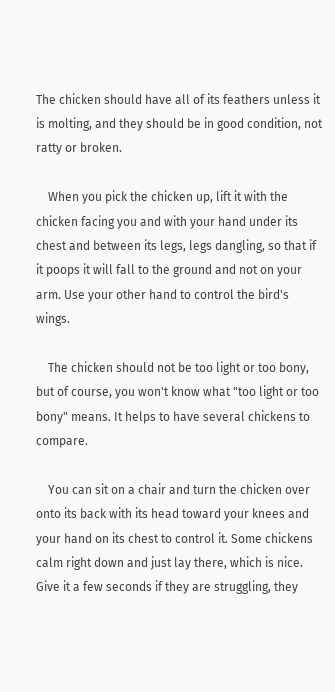The chicken should have all of its feathers unless it is molting, and they should be in good condition, not ratty or broken.

    When you pick the chicken up, lift it with the chicken facing you and with your hand under its chest and between its legs, legs dangling, so that if it poops it will fall to the ground and not on your arm. Use your other hand to control the bird's wings.

    The chicken should not be too light or too bony, but of course, you won't know what "too light or too bony" means. It helps to have several chickens to compare.

    You can sit on a chair and turn the chicken over onto its back with its head toward your knees and your hand on its chest to control it. Some chickens calm right down and just lay there, which is nice. Give it a few seconds if they are struggling, they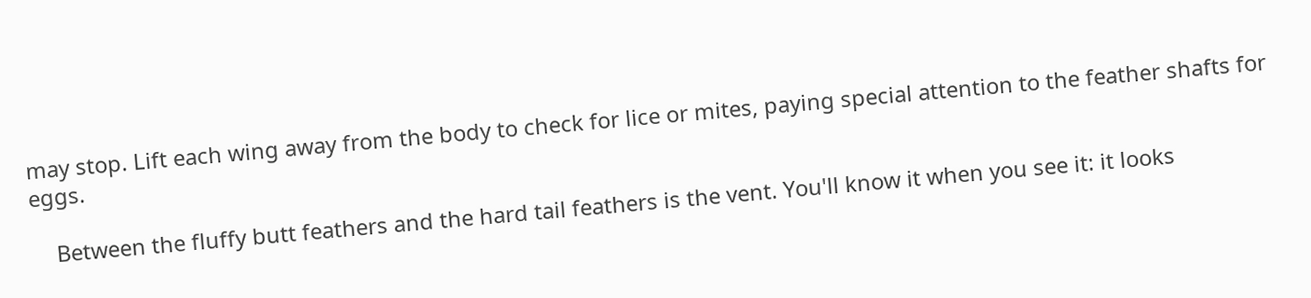may stop. Lift each wing away from the body to check for lice or mites, paying special attention to the feather shafts for eggs.

    Between the fluffy butt feathers and the hard tail feathers is the vent. You'll know it when you see it: it looks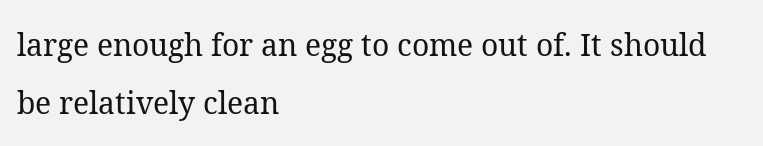large enough for an egg to come out of. It should be relatively clean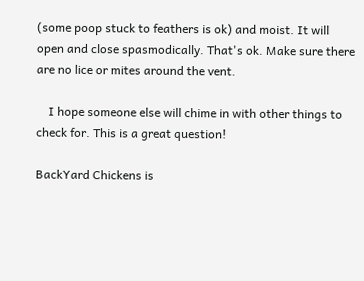(some poop stuck to feathers is ok) and moist. It will open and close spasmodically. That's ok. Make sure there are no lice or mites around the vent.

    I hope someone else will chime in with other things to check for. This is a great question!

BackYard Chickens is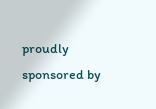proudly sponsored by